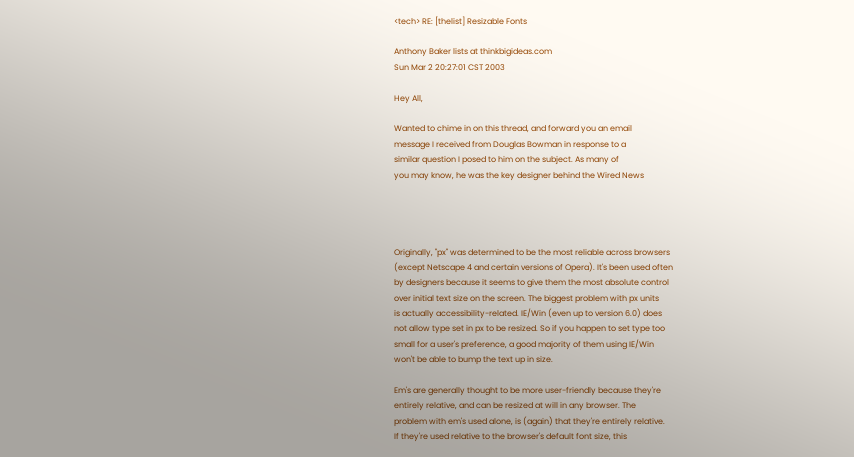<tech> RE: [thelist] Resizable Fonts

Anthony Baker lists at thinkbigideas.com
Sun Mar 2 20:27:01 CST 2003

Hey All,

Wanted to chime in on this thread, and forward you an email
message I received from Douglas Bowman in response to a
similar question I posed to him on the subject. As many of
you may know, he was the key designer behind the Wired News




Originally, "px" was determined to be the most reliable across browsers
(except Netscape 4 and certain versions of Opera). It's been used often
by designers because it seems to give them the most absolute control
over initial text size on the screen. The biggest problem with px units
is actually accessibility-related. IE/Win (even up to version 6.0) does
not allow type set in px to be resized. So if you happen to set type too
small for a user's preference, a good majority of them using IE/Win
won't be able to bump the text up in size.

Em's are generally thought to be more user-friendly because they're
entirely relative, and can be resized at will in any browser. The
problem with em's used alone, is (again) that they're entirely relative.
If they're used relative to the browser's default font size, this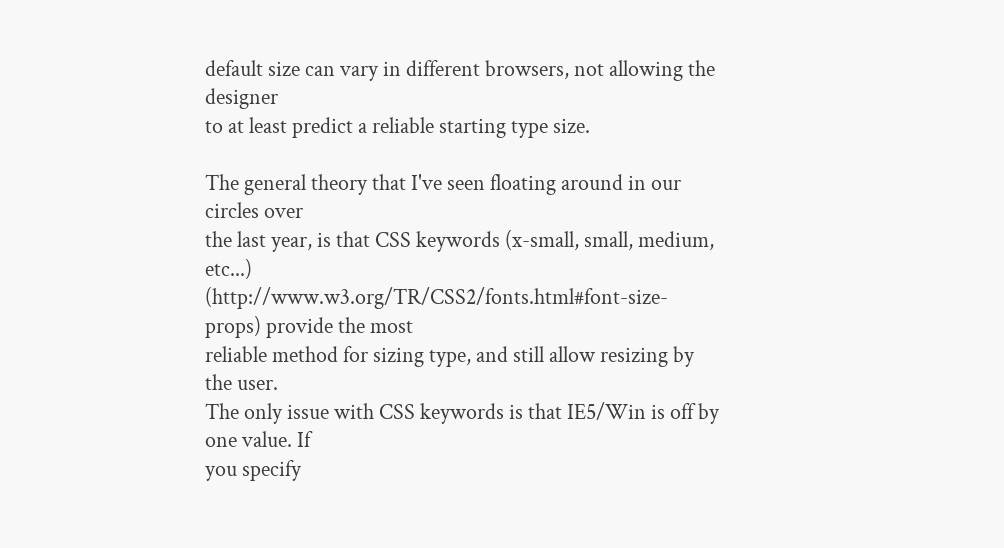default size can vary in different browsers, not allowing the designer
to at least predict a reliable starting type size.

The general theory that I've seen floating around in our circles over
the last year, is that CSS keywords (x-small, small, medium, etc...)
(http://www.w3.org/TR/CSS2/fonts.html#font-size-props) provide the most
reliable method for sizing type, and still allow resizing by the user.
The only issue with CSS keywords is that IE5/Win is off by one value. If
you specify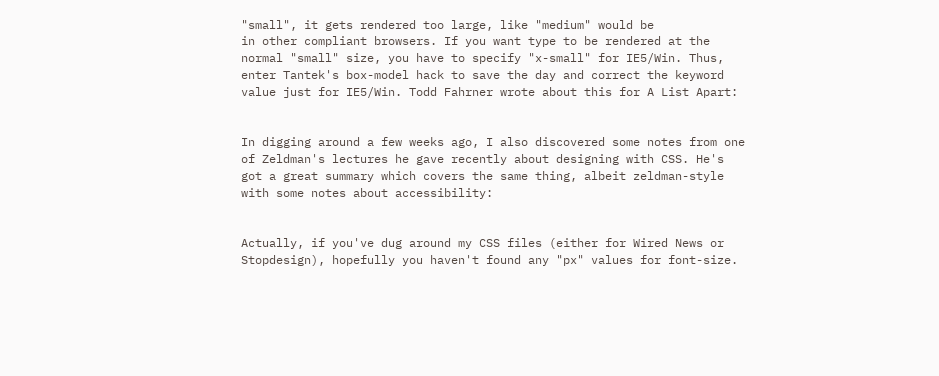"small", it gets rendered too large, like "medium" would be
in other compliant browsers. If you want type to be rendered at the
normal "small" size, you have to specify "x-small" for IE5/Win. Thus,
enter Tantek's box-model hack to save the day and correct the keyword
value just for IE5/Win. Todd Fahrner wrote about this for A List Apart:


In digging around a few weeks ago, I also discovered some notes from one
of Zeldman's lectures he gave recently about designing with CSS. He's
got a great summary which covers the same thing, albeit zeldman-style
with some notes about accessibility:


Actually, if you've dug around my CSS files (either for Wired News or
Stopdesign), hopefully you haven't found any "px" values for font-size.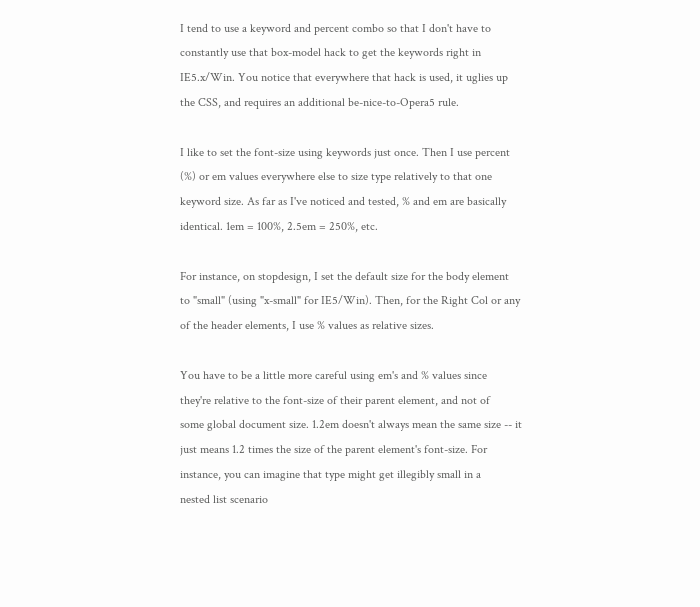I tend to use a keyword and percent combo so that I don't have to
constantly use that box-model hack to get the keywords right in
IE5.x/Win. You notice that everywhere that hack is used, it uglies up
the CSS, and requires an additional be-nice-to-Opera5 rule.

I like to set the font-size using keywords just once. Then I use percent
(%) or em values everywhere else to size type relatively to that one
keyword size. As far as I've noticed and tested, % and em are basically
identical. 1em = 100%, 2.5em = 250%, etc.

For instance, on stopdesign, I set the default size for the body element
to "small" (using "x-small" for IE5/Win). Then, for the Right Col or any
of the header elements, I use % values as relative sizes.

You have to be a little more careful using em's and % values since
they're relative to the font-size of their parent element, and not of
some global document size. 1.2em doesn't always mean the same size -- it
just means 1.2 times the size of the parent element's font-size. For
instance, you can imagine that type might get illegibly small in a
nested list scenario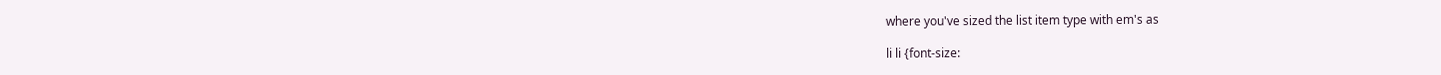where you've sized the list item type with em's as

li li {font-size: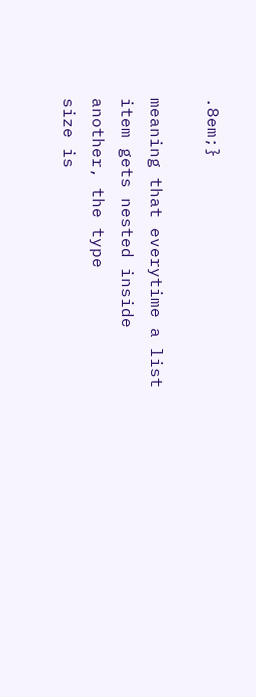.8em;}

meaning that everytime a list item gets nested inside another, the type
size is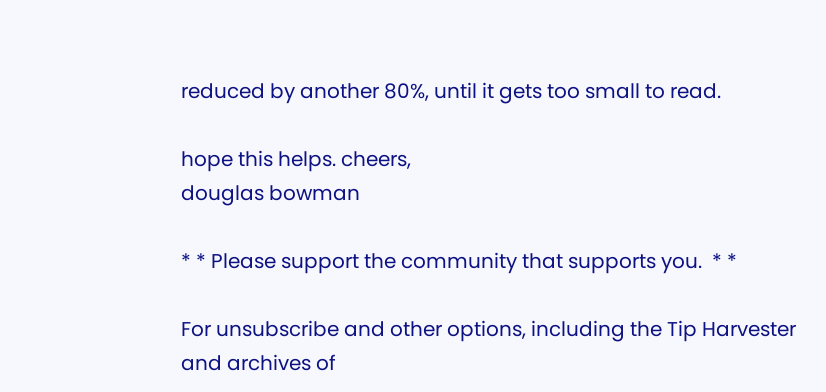reduced by another 80%, until it gets too small to read.

hope this helps. cheers,
douglas bowman

* * Please support the community that supports you.  * *

For unsubscribe and other options, including the Tip Harvester
and archives of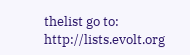thelist go to: http://lists.evolt.org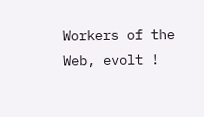Workers of the Web, evolt !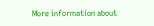More information about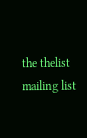the thelist mailing list